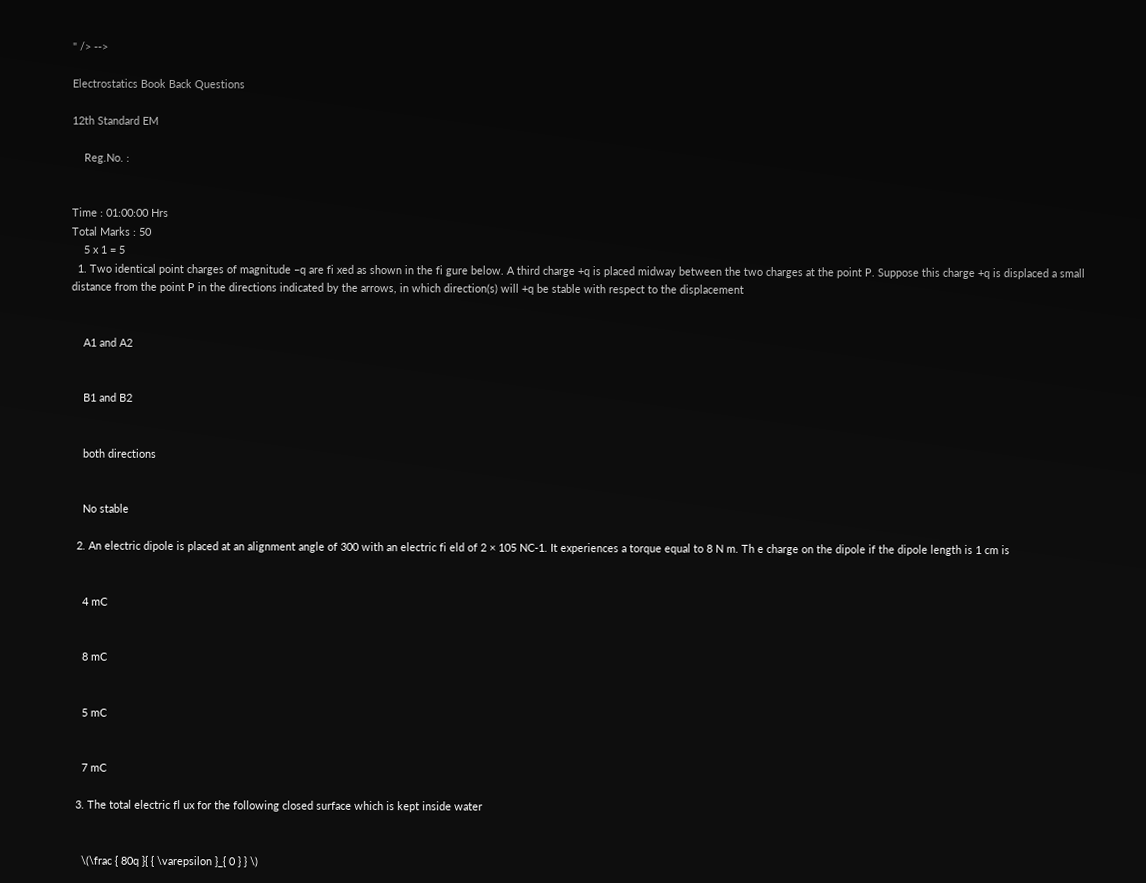" /> -->

Electrostatics Book Back Questions

12th Standard EM

    Reg.No. :


Time : 01:00:00 Hrs
Total Marks : 50
    5 x 1 = 5
  1. Two identical point charges of magnitude –q are fi xed as shown in the fi gure below. A third charge +q is placed midway between the two charges at the point P. Suppose this charge +q is displaced a small distance from the point P in the directions indicated by the arrows, in which direction(s) will +q be stable with respect to the displacement


    A1 and A2


    B1 and B2


    both directions


    No stable

  2. An electric dipole is placed at an alignment angle of 300 with an electric fi eld of 2 × 105 NC-1. It experiences a torque equal to 8 N m. Th e charge on the dipole if the dipole length is 1 cm is


    4 mC


    8 mC


    5 mC


    7 mC

  3. The total electric fl ux for the following closed surface which is kept inside water


    \(\frac { 80q }{ { \varepsilon }_{ 0 } } \)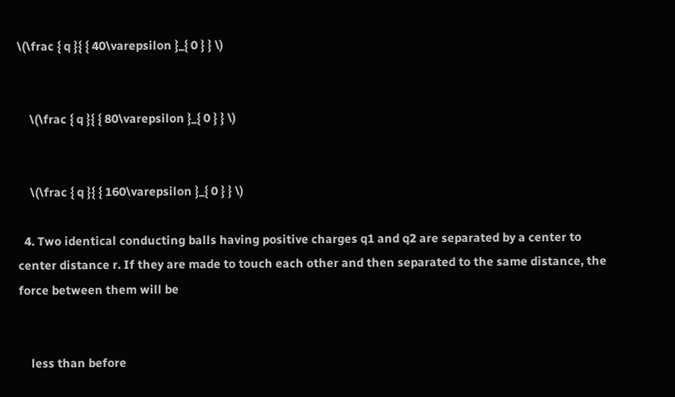\(\frac { q }{ { 40\varepsilon }_{ 0 } } \)


    \(\frac { q }{ { 80\varepsilon }_{ 0 } } \)


    \(\frac { q }{ { 160\varepsilon }_{ 0 } } \)

  4. Two identical conducting balls having positive charges q1 and q2 are separated by a center to center distance r. If they are made to touch each other and then separated to the same distance, the force between them will be


    less than before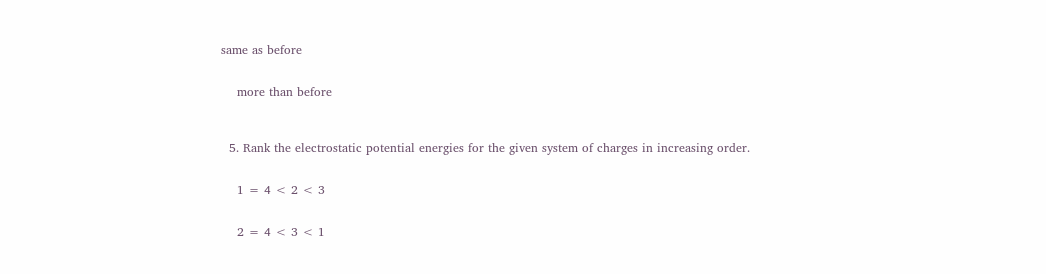same as before


    more than before



  5. Rank the electrostatic potential energies for the given system of charges in increasing order.


    1 = 4 < 2 < 3


    2 = 4 < 3 < 1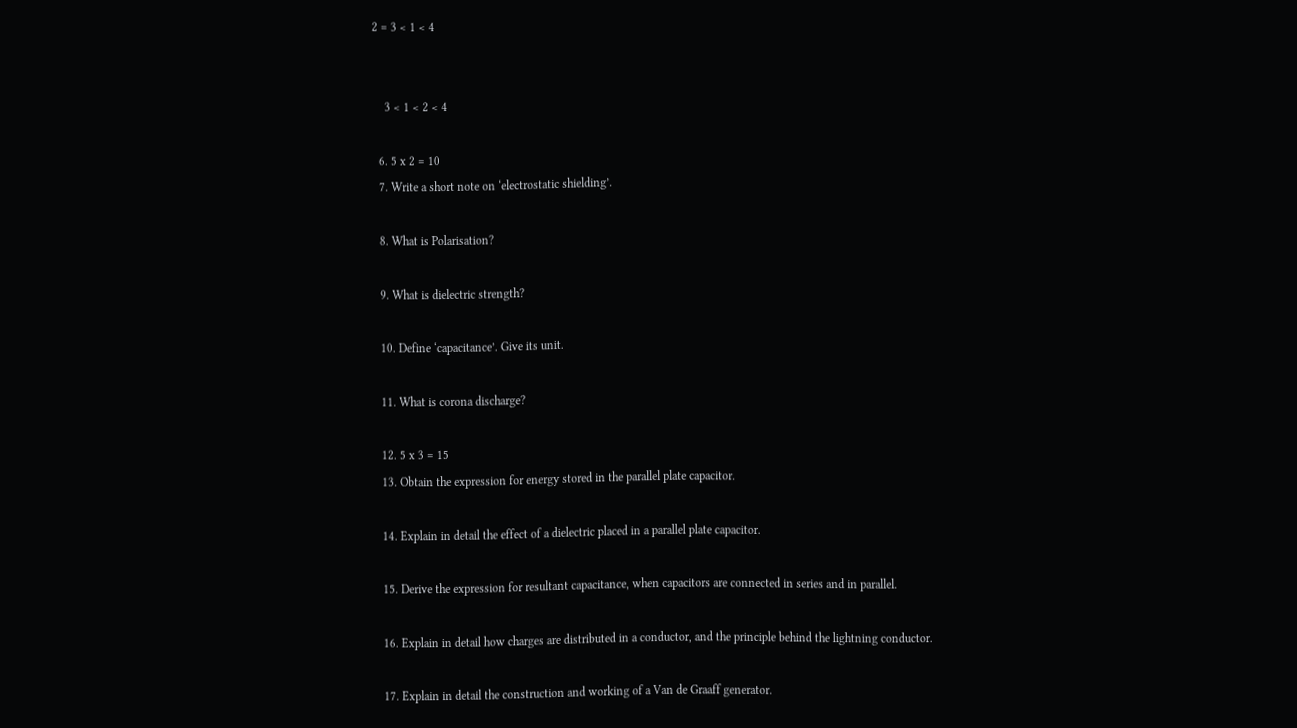2 = 3 < 1 < 4


    3 < 1 < 2 < 4

  6. 5 x 2 = 10
  7. Write a short note on ‘electrostatic shielding’.

  8. What is Polarisation?

  9. What is dielectric strength?

  10. Define ‘capacitance’. Give its unit.

  11. What is corona discharge?

  12. 5 x 3 = 15
  13. Obtain the expression for energy stored in the parallel plate capacitor.

  14. Explain in detail the effect of a dielectric placed in a parallel plate capacitor.

  15. Derive the expression for resultant capacitance, when capacitors are connected in series and in parallel.

  16. Explain in detail how charges are distributed in a conductor, and the principle behind the lightning conductor.

  17. Explain in detail the construction and working of a Van de Graaff generator.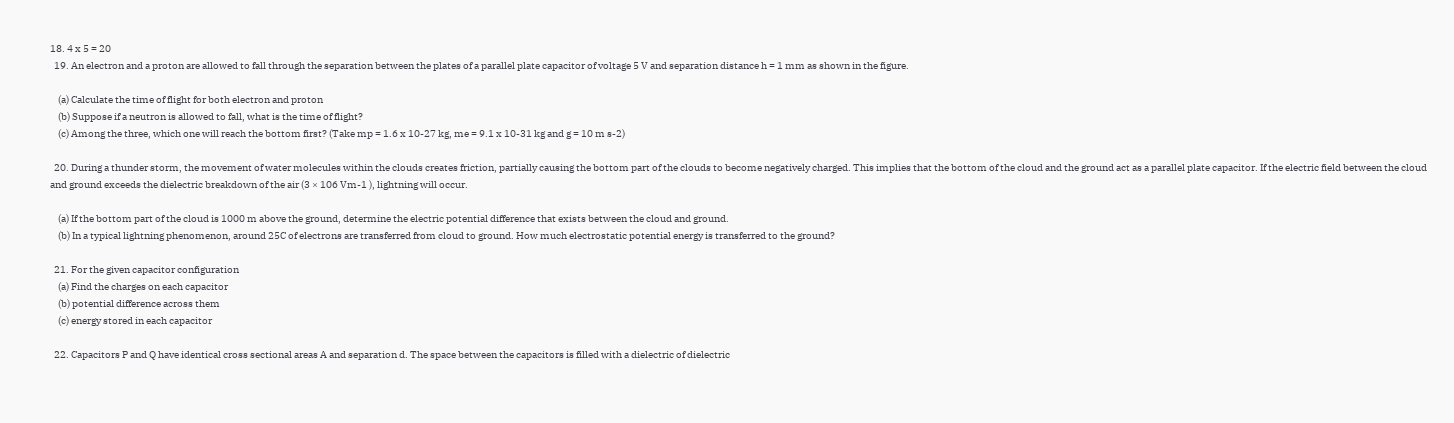18. 4 x 5 = 20
  19. An electron and a proton are allowed to fall through the separation between the plates of a parallel plate capacitor of voltage 5 V and separation distance h = 1 mm as shown in the figure.

    (a) Calculate the time of flight for both electron and proton
    (b) Suppose if a neutron is allowed to fall, what is the time of flight?
    (c) Among the three, which one will reach the bottom first? (Take mp = 1.6 x 10-27 kg, me = 9.1 x 10-31 kg and g = 10 m s-2)

  20. During a thunder storm, the movement of water molecules within the clouds creates friction, partially causing the bottom part of the clouds to become negatively charged. This implies that the bottom of the cloud and the ground act as a parallel plate capacitor. If the electric field between the cloud and ground exceeds the dielectric breakdown of the air (3 × 106 Vm-1 ), lightning will occur.

    (a) If the bottom part of the cloud is 1000 m above the ground, determine the electric potential difference that exists between the cloud and ground.
    (b) In a typical lightning phenomenon, around 25C of electrons are transferred from cloud to ground. How much electrostatic potential energy is transferred to the ground?

  21. For the given capacitor configuration
    (a) Find the charges on each capacitor
    (b) potential difference across them
    (c) energy stored in each capacitor

  22. Capacitors P and Q have identical cross sectional areas A and separation d. The space between the capacitors is filled with a dielectric of dielectric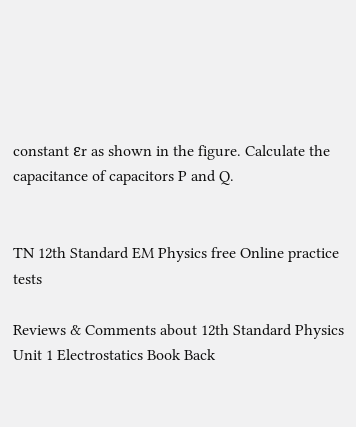constant εr as shown in the figure. Calculate the capacitance of capacitors P and Q.


TN 12th Standard EM Physics free Online practice tests

Reviews & Comments about 12th Standard Physics Unit 1 Electrostatics Book Back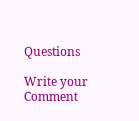Questions

Write your Comment